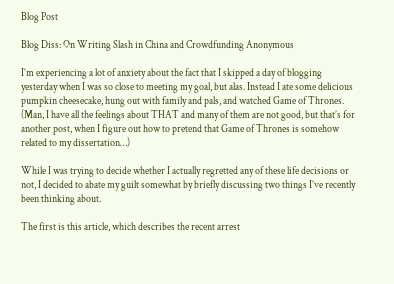Blog Post

Blog Diss: On Writing Slash in China and Crowdfunding Anonymous

I’m experiencing a lot of anxiety about the fact that I skipped a day of blogging yesterday when I was so close to meeting my goal, but alas. Instead I ate some delicious pumpkin cheesecake, hung out with family and pals, and watched Game of Thrones. (Man, I have all the feelings about THAT and many of them are not good, but that’s for another post, when I figure out how to pretend that Game of Thrones is somehow related to my dissertation…)

While I was trying to decide whether I actually regretted any of these life decisions or not, I decided to abate my guilt somewhat by briefly discussing two things I’ve recently been thinking about.

The first is this article, which describes the recent arrest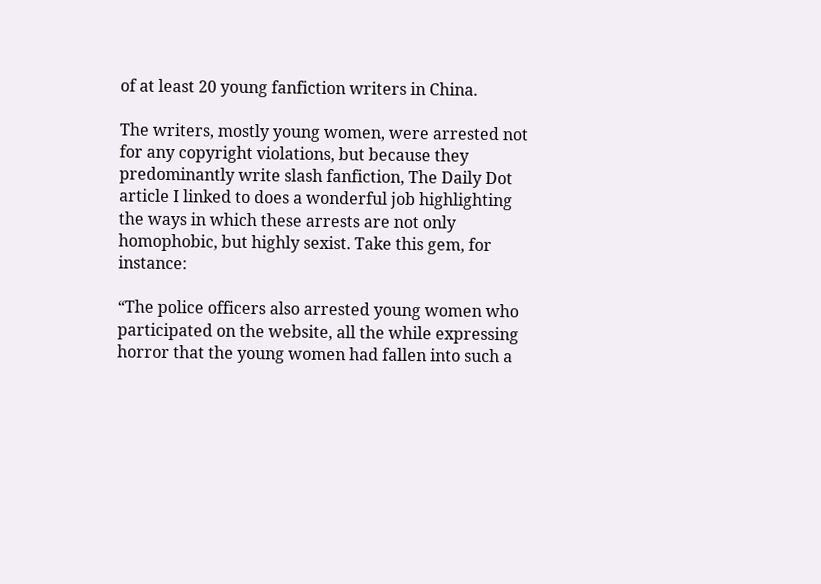of at least 20 young fanfiction writers in China.

The writers, mostly young women, were arrested not for any copyright violations, but because they predominantly write slash fanfiction, The Daily Dot article I linked to does a wonderful job highlighting the ways in which these arrests are not only homophobic, but highly sexist. Take this gem, for instance:

“The police officers also arrested young women who participated on the website, all the while expressing horror that the young women had fallen into such a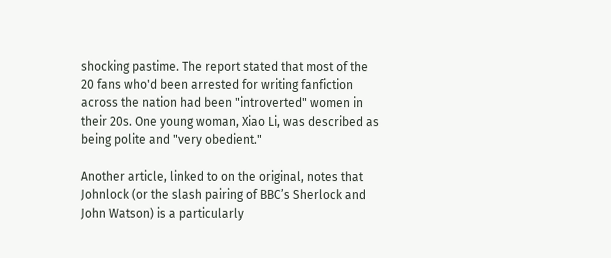shocking pastime. The report stated that most of the 20 fans who'd been arrested for writing fanfiction across the nation had been "introverted" women in their 20s. One young woman, Xiao Li, was described as being polite and "very obedient."

Another article, linked to on the original, notes that Johnlock (or the slash pairing of BBC’s Sherlock and John Watson) is a particularly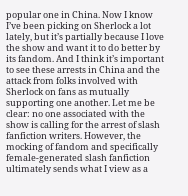popular one in China. Now I know I’ve been picking on Sherlock a lot lately, but it’s partially because I love the show and want it to do better by its fandom. And I think it’s important to see these arrests in China and the attack from folks involved with Sherlock on fans as mutually supporting one another. Let me be clear: no one associated with the show is calling for the arrest of slash fanfiction writers. However, the mocking of fandom and specifically female-generated slash fanfiction ultimately sends what I view as a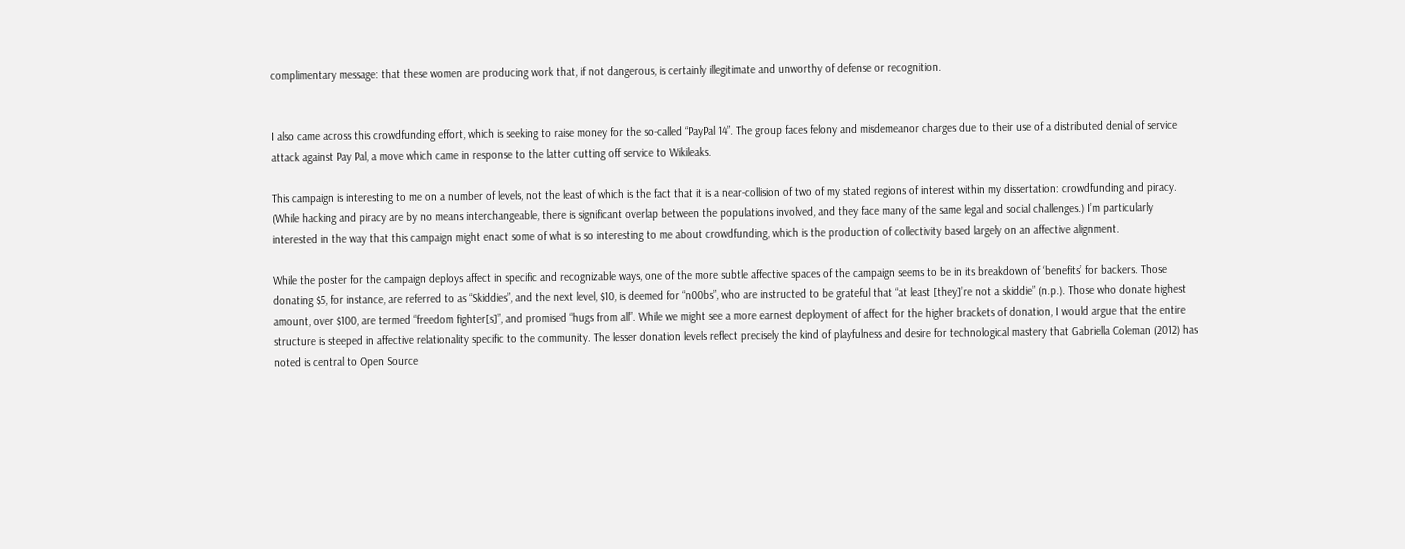complimentary message: that these women are producing work that, if not dangerous, is certainly illegitimate and unworthy of defense or recognition.


I also came across this crowdfunding effort, which is seeking to raise money for the so-called “PayPal 14”. The group faces felony and misdemeanor charges due to their use of a distributed denial of service attack against Pay Pal, a move which came in response to the latter cutting off service to Wikileaks.

This campaign is interesting to me on a number of levels, not the least of which is the fact that it is a near-collision of two of my stated regions of interest within my dissertation: crowdfunding and piracy. (While hacking and piracy are by no means interchangeable, there is significant overlap between the populations involved, and they face many of the same legal and social challenges.) I’m particularly interested in the way that this campaign might enact some of what is so interesting to me about crowdfunding, which is the production of collectivity based largely on an affective alignment.

While the poster for the campaign deploys affect in specific and recognizable ways, one of the more subtle affective spaces of the campaign seems to be in its breakdown of ‘benefits’ for backers. Those donating $5, for instance, are referred to as “Skiddies”, and the next level, $10, is deemed for “n00bs”, who are instructed to be grateful that “at least [they]’re not a skiddie” (n.p.). Those who donate highest amount, over $100, are termed “freedom fighter[s]”, and promised “hugs from all”. While we might see a more earnest deployment of affect for the higher brackets of donation, I would argue that the entire structure is steeped in affective relationality specific to the community. The lesser donation levels reflect precisely the kind of playfulness and desire for technological mastery that Gabriella Coleman (2012) has noted is central to Open Source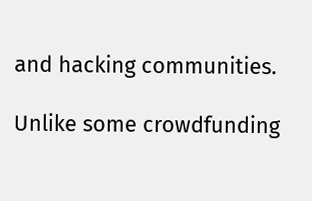and hacking communities.

Unlike some crowdfunding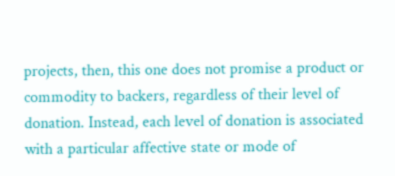projects, then, this one does not promise a product or commodity to backers, regardless of their level of donation. Instead, each level of donation is associated with a particular affective state or mode of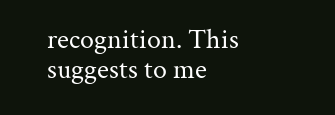recognition. This suggests to me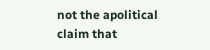not the apolitical claim that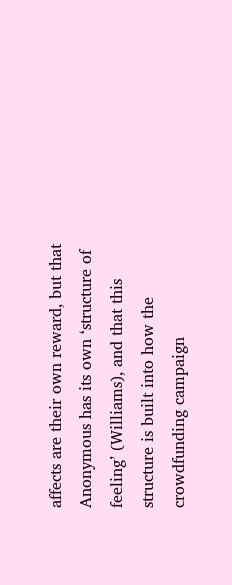affects are their own reward, but that Anonymous has its own ‘structure of feeling’ (Williams), and that this structure is built into how the crowdfunding campaign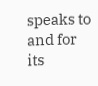speaks to and for its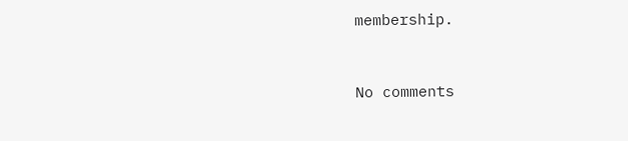membership.


No comments